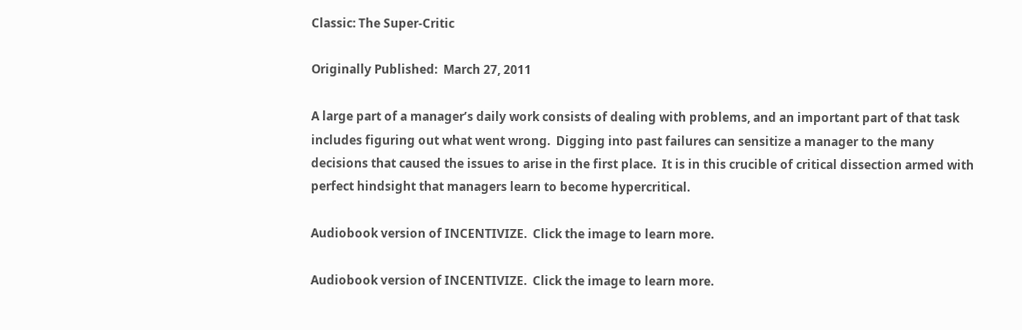Classic: The Super-Critic

Originally Published:  March 27, 2011

A large part of a manager’s daily work consists of dealing with problems, and an important part of that task includes figuring out what went wrong.  Digging into past failures can sensitize a manager to the many decisions that caused the issues to arise in the first place.  It is in this crucible of critical dissection armed with perfect hindsight that managers learn to become hypercritical.

Audiobook version of INCENTIVIZE.  Click the image to learn more.

Audiobook version of INCENTIVIZE.  Click the image to learn more.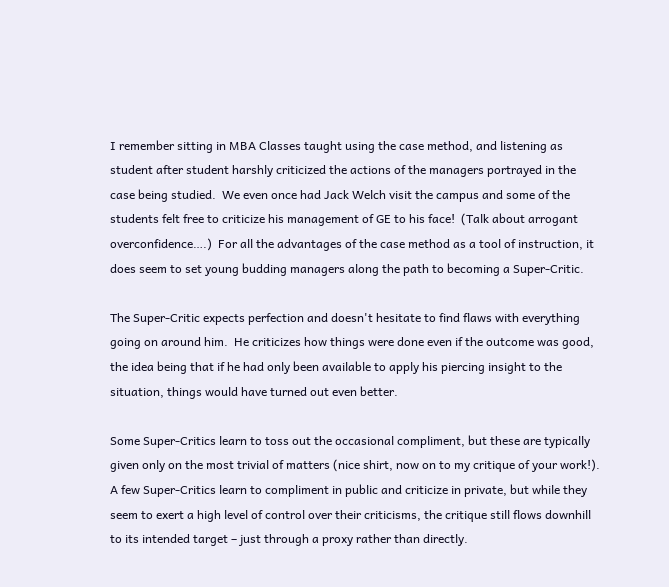I remember sitting in MBA Classes taught using the case method, and listening as student after student harshly criticized the actions of the managers portrayed in the case being studied.  We even once had Jack Welch visit the campus and some of the students felt free to criticize his management of GE to his face!  (Talk about arrogant overconfidence….)  For all the advantages of the case method as a tool of instruction, it does seem to set young budding managers along the path to becoming a Super-Critic.

The Super-Critic expects perfection and doesn't hesitate to find flaws with everything going on around him.  He criticizes how things were done even if the outcome was good, the idea being that if he had only been available to apply his piercing insight to the situation, things would have turned out even better.

Some Super-Critics learn to toss out the occasional compliment, but these are typically given only on the most trivial of matters (nice shirt, now on to my critique of your work!). A few Super-Critics learn to compliment in public and criticize in private, but while they seem to exert a high level of control over their criticisms, the critique still flows downhill to its intended target – just through a proxy rather than directly.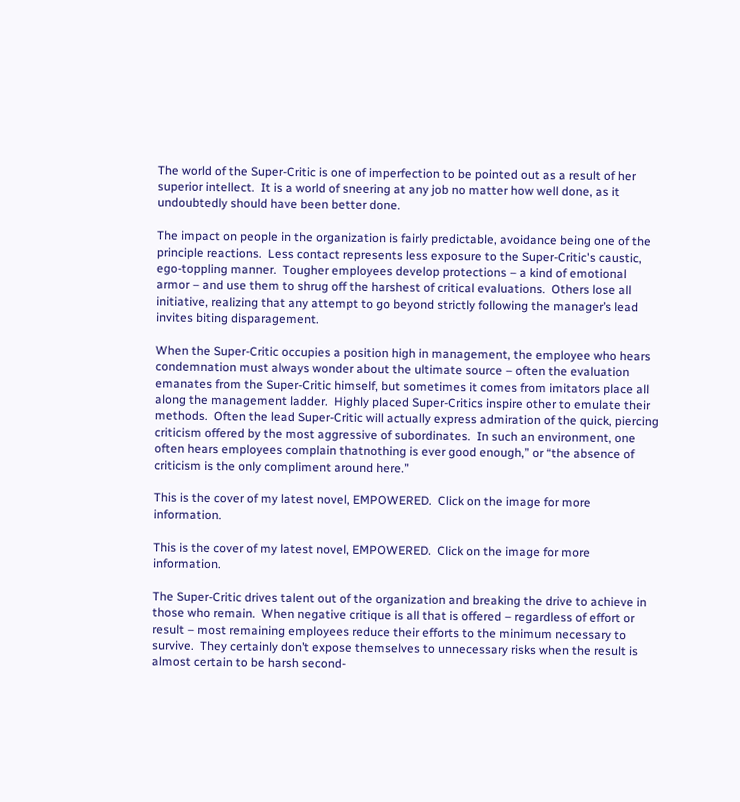The world of the Super-Critic is one of imperfection to be pointed out as a result of her superior intellect.  It is a world of sneering at any job no matter how well done, as it undoubtedly should have been better done.

The impact on people in the organization is fairly predictable, avoidance being one of the principle reactions.  Less contact represents less exposure to the Super-Critic's caustic, ego-toppling manner.  Tougher employees develop protections – a kind of emotional armor – and use them to shrug off the harshest of critical evaluations.  Others lose all initiative, realizing that any attempt to go beyond strictly following the manager’s lead invites biting disparagement.

When the Super-Critic occupies a position high in management, the employee who hears condemnation must always wonder about the ultimate source – often the evaluation emanates from the Super-Critic himself, but sometimes it comes from imitators place all along the management ladder.  Highly placed Super-Critics inspire other to emulate their methods.  Often the lead Super-Critic will actually express admiration of the quick, piercing criticism offered by the most aggressive of subordinates.  In such an environment, one often hears employees complain thatnothing is ever good enough,” or “the absence of criticism is the only compliment around here.”

This is the cover of my latest novel, EMPOWERED.  Click on the image for more information.

This is the cover of my latest novel, EMPOWERED.  Click on the image for more information.

The Super-Critic drives talent out of the organization and breaking the drive to achieve in those who remain.  When negative critique is all that is offered – regardless of effort or result – most remaining employees reduce their efforts to the minimum necessary to survive.  They certainly don’t expose themselves to unnecessary risks when the result is almost certain to be harsh second-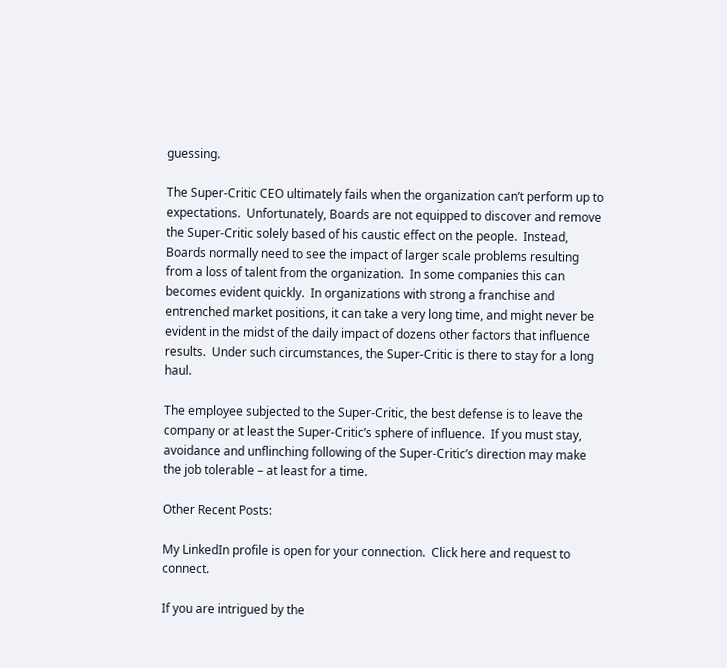guessing.

The Super-Critic CEO ultimately fails when the organization can’t perform up to expectations.  Unfortunately, Boards are not equipped to discover and remove the Super-Critic solely based of his caustic effect on the people.  Instead, Boards normally need to see the impact of larger scale problems resulting from a loss of talent from the organization.  In some companies this can becomes evident quickly.  In organizations with strong a franchise and entrenched market positions, it can take a very long time, and might never be evident in the midst of the daily impact of dozens other factors that influence results.  Under such circumstances, the Super-Critic is there to stay for a long haul.

The employee subjected to the Super-Critic, the best defense is to leave the company or at least the Super-Critic’s sphere of influence.  If you must stay, avoidance and unflinching following of the Super-Critic’s direction may make the job tolerable – at least for a time.

Other Recent Posts:

My LinkedIn profile is open for your connection.  Click here and request to connect.

If you are intrigued by the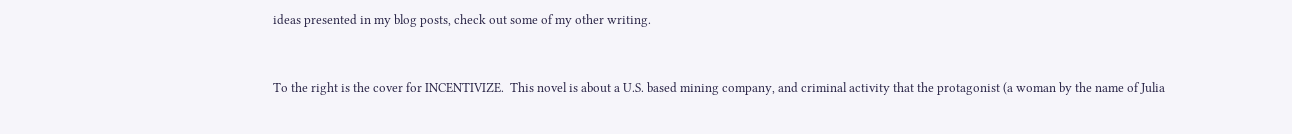ideas presented in my blog posts, check out some of my other writing.


To the right is the cover for INCENTIVIZE.  This novel is about a U.S. based mining company, and criminal activity that the protagonist (a woman by the name of Julia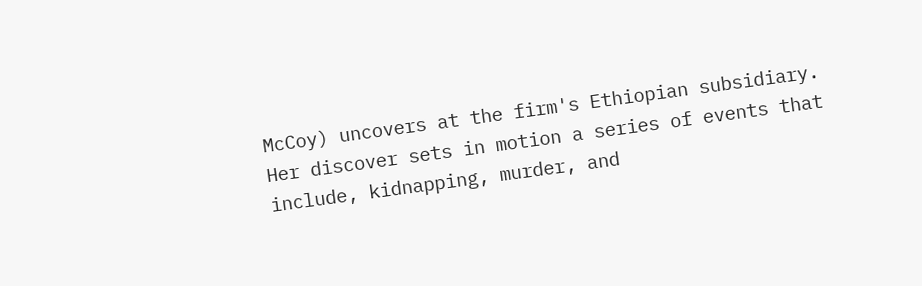McCoy) uncovers at the firm's Ethiopian subsidiary.  Her discover sets in motion a series of events that include, kidnapping, murder, and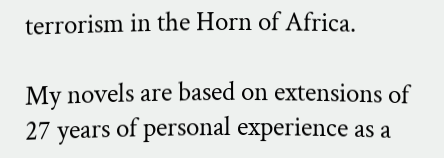terrorism in the Horn of Africa.

My novels are based on extensions of 27 years of personal experience as a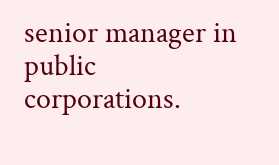senior manager in public corporations.